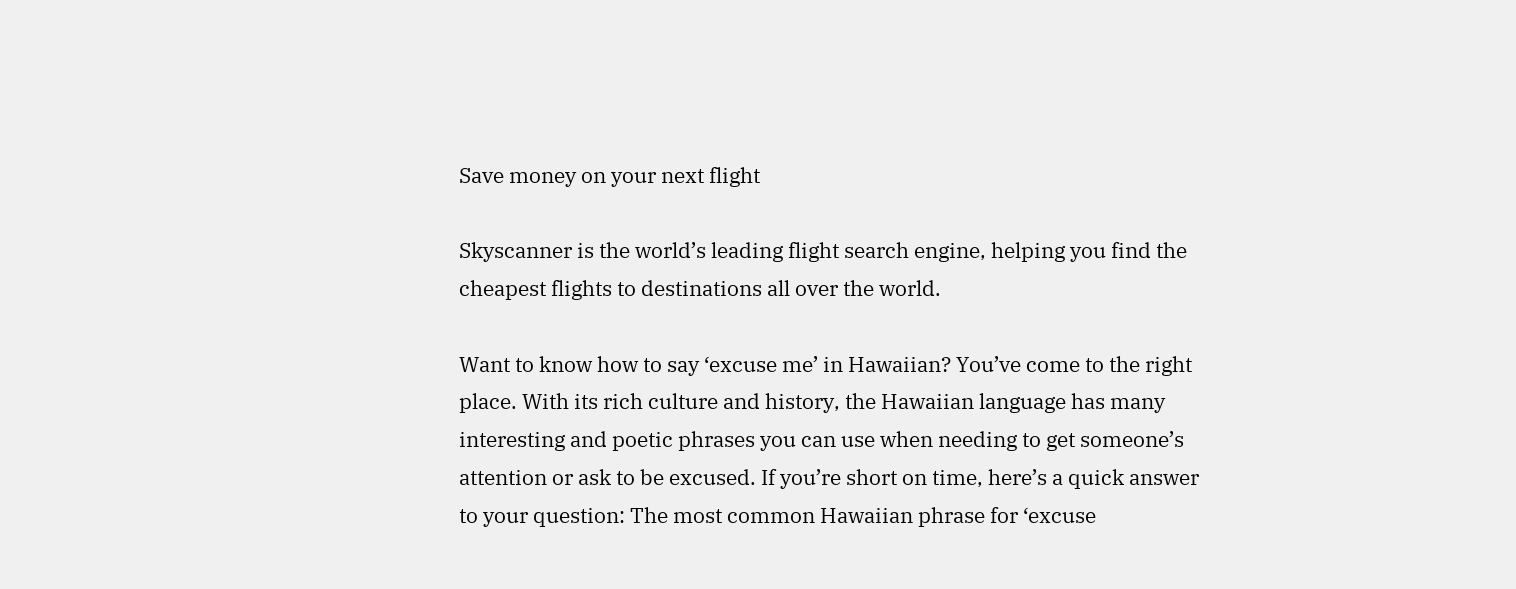Save money on your next flight

Skyscanner is the world’s leading flight search engine, helping you find the cheapest flights to destinations all over the world.

Want to know how to say ‘excuse me’ in Hawaiian? You’ve come to the right place. With its rich culture and history, the Hawaiian language has many interesting and poetic phrases you can use when needing to get someone’s attention or ask to be excused. If you’re short on time, here’s a quick answer to your question: The most common Hawaiian phrase for ‘excuse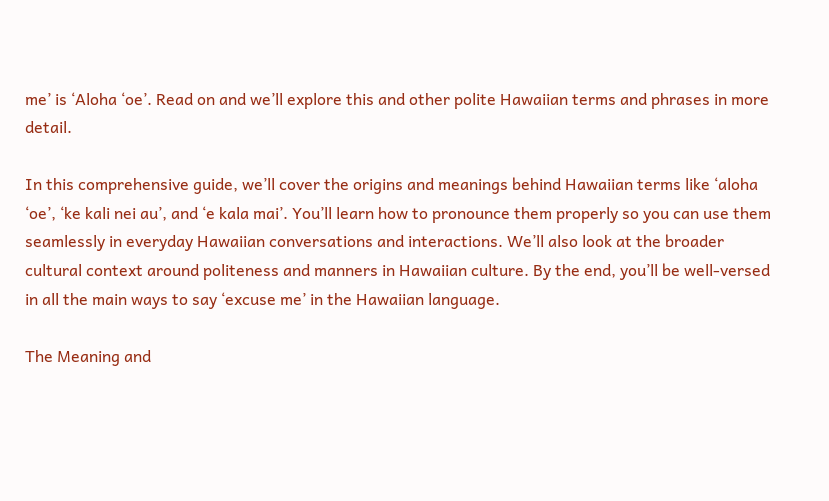me’ is ‘Aloha ‘oe’. Read on and we’ll explore this and other polite Hawaiian terms and phrases in more detail.

In this comprehensive guide, we’ll cover the origins and meanings behind Hawaiian terms like ‘aloha ‘oe’, ‘ke kali nei au’, and ‘e kala mai’. You’ll learn how to pronounce them properly so you can use them seamlessly in everyday Hawaiian conversations and interactions. We’ll also look at the broader cultural context around politeness and manners in Hawaiian culture. By the end, you’ll be well-versed in all the main ways to say ‘excuse me’ in the Hawaiian language.

The Meaning and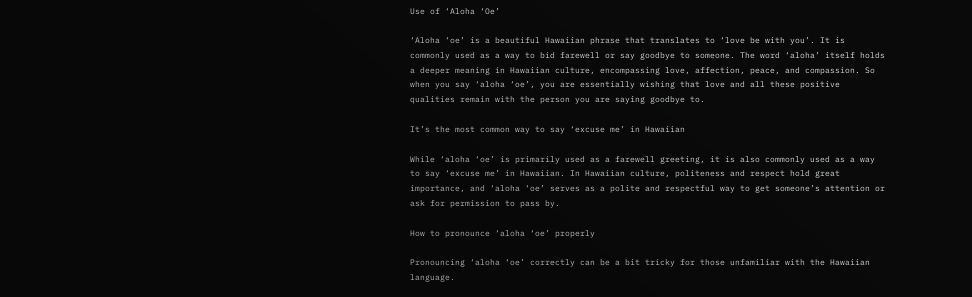Use of ‘Aloha ‘Oe’

‘Aloha ‘oe’ is a beautiful Hawaiian phrase that translates to ‘love be with you’. It is commonly used as a way to bid farewell or say goodbye to someone. The word ‘aloha’ itself holds a deeper meaning in Hawaiian culture, encompassing love, affection, peace, and compassion. So when you say ‘aloha ‘oe’, you are essentially wishing that love and all these positive qualities remain with the person you are saying goodbye to.

It’s the most common way to say ‘excuse me’ in Hawaiian

While ‘aloha ‘oe’ is primarily used as a farewell greeting, it is also commonly used as a way to say ‘excuse me’ in Hawaiian. In Hawaiian culture, politeness and respect hold great importance, and ‘aloha ‘oe’ serves as a polite and respectful way to get someone’s attention or ask for permission to pass by.

How to pronounce ‘aloha ‘oe’ properly

Pronouncing ‘aloha ‘oe’ correctly can be a bit tricky for those unfamiliar with the Hawaiian language.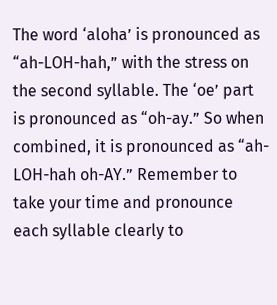The word ‘aloha’ is pronounced as “ah-LOH-hah,” with the stress on the second syllable. The ‘oe’ part is pronounced as “oh-ay.” So when combined, it is pronounced as “ah-LOH-hah oh-AY.” Remember to take your time and pronounce each syllable clearly to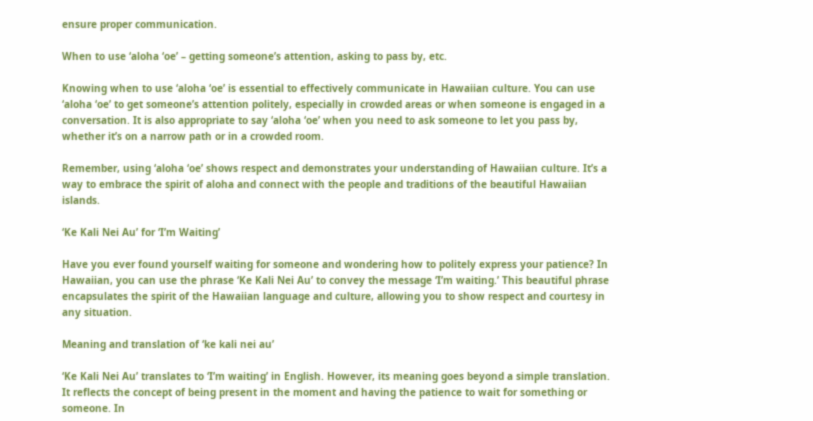ensure proper communication.

When to use ‘aloha ‘oe’ – getting someone’s attention, asking to pass by, etc.

Knowing when to use ‘aloha ‘oe’ is essential to effectively communicate in Hawaiian culture. You can use ‘aloha ‘oe’ to get someone’s attention politely, especially in crowded areas or when someone is engaged in a conversation. It is also appropriate to say ‘aloha ‘oe’ when you need to ask someone to let you pass by, whether it’s on a narrow path or in a crowded room.

Remember, using ‘aloha ‘oe’ shows respect and demonstrates your understanding of Hawaiian culture. It’s a way to embrace the spirit of aloha and connect with the people and traditions of the beautiful Hawaiian islands.

‘Ke Kali Nei Au’ for ‘I’m Waiting’

Have you ever found yourself waiting for someone and wondering how to politely express your patience? In Hawaiian, you can use the phrase ‘Ke Kali Nei Au’ to convey the message ‘I’m waiting.’ This beautiful phrase encapsulates the spirit of the Hawaiian language and culture, allowing you to show respect and courtesy in any situation.

Meaning and translation of ‘ke kali nei au’

‘Ke Kali Nei Au’ translates to ‘I’m waiting’ in English. However, its meaning goes beyond a simple translation. It reflects the concept of being present in the moment and having the patience to wait for something or someone. In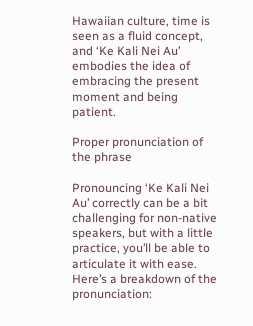Hawaiian culture, time is seen as a fluid concept, and ‘Ke Kali Nei Au’ embodies the idea of embracing the present moment and being patient.

Proper pronunciation of the phrase

Pronouncing ‘Ke Kali Nei Au’ correctly can be a bit challenging for non-native speakers, but with a little practice, you’ll be able to articulate it with ease. Here’s a breakdown of the pronunciation: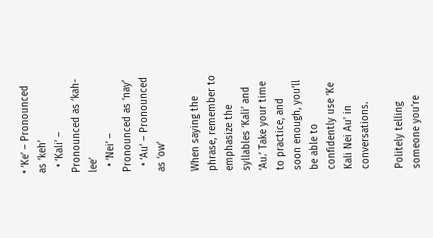• ‘Ke’ – Pronounced as ‘keh’
  • ‘Kali’ – Pronounced as ‘kah-lee’
  • ‘Nei’ – Pronounced as ‘nay’
  • ‘Au’ – Pronounced as ‘ow’

When saying the phrase, remember to emphasize the syllables ‘Kali’ and ‘Au.’ Take your time to practice, and soon enough, you’ll be able to confidently use ‘Ke Kali Nei Au’ in conversations.

Politely telling someone you’re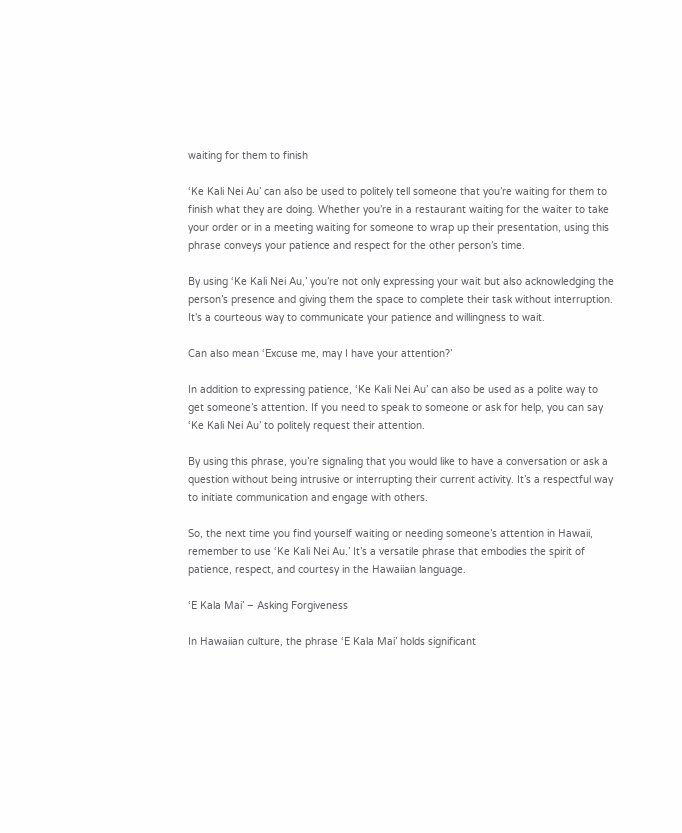waiting for them to finish

‘Ke Kali Nei Au’ can also be used to politely tell someone that you’re waiting for them to finish what they are doing. Whether you’re in a restaurant waiting for the waiter to take your order or in a meeting waiting for someone to wrap up their presentation, using this phrase conveys your patience and respect for the other person’s time.

By using ‘Ke Kali Nei Au,’ you’re not only expressing your wait but also acknowledging the person’s presence and giving them the space to complete their task without interruption. It’s a courteous way to communicate your patience and willingness to wait.

Can also mean ‘Excuse me, may I have your attention?’

In addition to expressing patience, ‘Ke Kali Nei Au’ can also be used as a polite way to get someone’s attention. If you need to speak to someone or ask for help, you can say ‘Ke Kali Nei Au’ to politely request their attention.

By using this phrase, you’re signaling that you would like to have a conversation or ask a question without being intrusive or interrupting their current activity. It’s a respectful way to initiate communication and engage with others.

So, the next time you find yourself waiting or needing someone’s attention in Hawaii, remember to use ‘Ke Kali Nei Au.’ It’s a versatile phrase that embodies the spirit of patience, respect, and courtesy in the Hawaiian language.

‘E Kala Mai’ – Asking Forgiveness

In Hawaiian culture, the phrase ‘E Kala Mai’ holds significant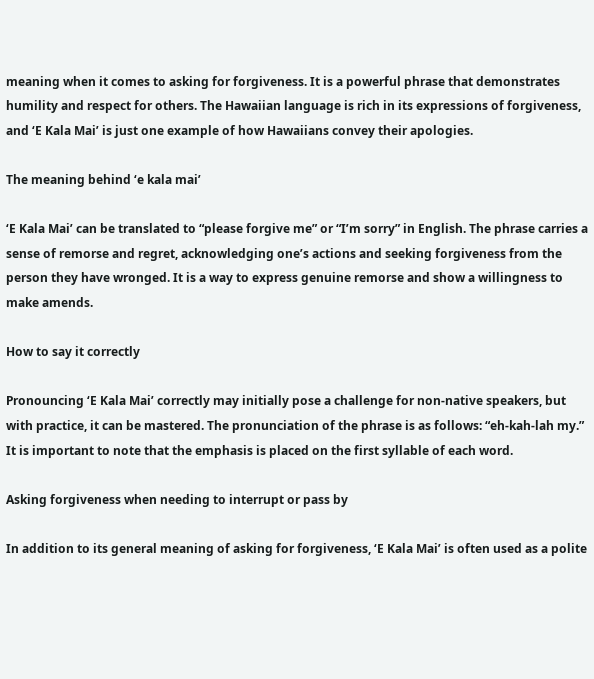meaning when it comes to asking for forgiveness. It is a powerful phrase that demonstrates humility and respect for others. The Hawaiian language is rich in its expressions of forgiveness, and ‘E Kala Mai’ is just one example of how Hawaiians convey their apologies.

The meaning behind ‘e kala mai’

‘E Kala Mai’ can be translated to “please forgive me” or “I’m sorry” in English. The phrase carries a sense of remorse and regret, acknowledging one’s actions and seeking forgiveness from the person they have wronged. It is a way to express genuine remorse and show a willingness to make amends.

How to say it correctly

Pronouncing ‘E Kala Mai’ correctly may initially pose a challenge for non-native speakers, but with practice, it can be mastered. The pronunciation of the phrase is as follows: “eh-kah-lah my.” It is important to note that the emphasis is placed on the first syllable of each word.

Asking forgiveness when needing to interrupt or pass by

In addition to its general meaning of asking for forgiveness, ‘E Kala Mai’ is often used as a polite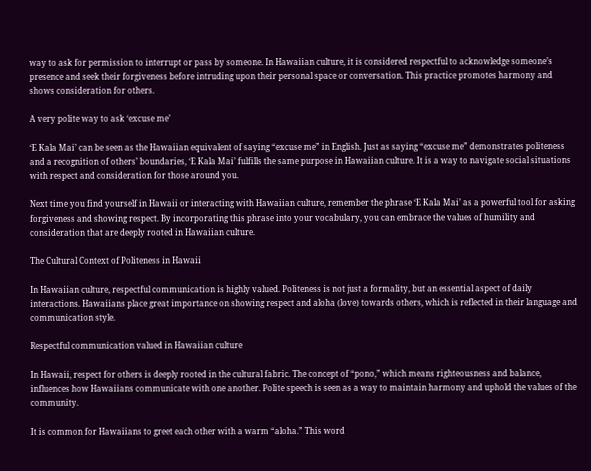way to ask for permission to interrupt or pass by someone. In Hawaiian culture, it is considered respectful to acknowledge someone’s presence and seek their forgiveness before intruding upon their personal space or conversation. This practice promotes harmony and shows consideration for others.

A very polite way to ask ‘excuse me’

‘E Kala Mai’ can be seen as the Hawaiian equivalent of saying “excuse me” in English. Just as saying “excuse me” demonstrates politeness and a recognition of others’ boundaries, ‘E Kala Mai’ fulfills the same purpose in Hawaiian culture. It is a way to navigate social situations with respect and consideration for those around you.

Next time you find yourself in Hawaii or interacting with Hawaiian culture, remember the phrase ‘E Kala Mai’ as a powerful tool for asking forgiveness and showing respect. By incorporating this phrase into your vocabulary, you can embrace the values of humility and consideration that are deeply rooted in Hawaiian culture.

The Cultural Context of Politeness in Hawaii

In Hawaiian culture, respectful communication is highly valued. Politeness is not just a formality, but an essential aspect of daily interactions. Hawaiians place great importance on showing respect and aloha (love) towards others, which is reflected in their language and communication style.

Respectful communication valued in Hawaiian culture

In Hawaii, respect for others is deeply rooted in the cultural fabric. The concept of “pono,” which means righteousness and balance, influences how Hawaiians communicate with one another. Polite speech is seen as a way to maintain harmony and uphold the values of the community.

It is common for Hawaiians to greet each other with a warm “aloha.” This word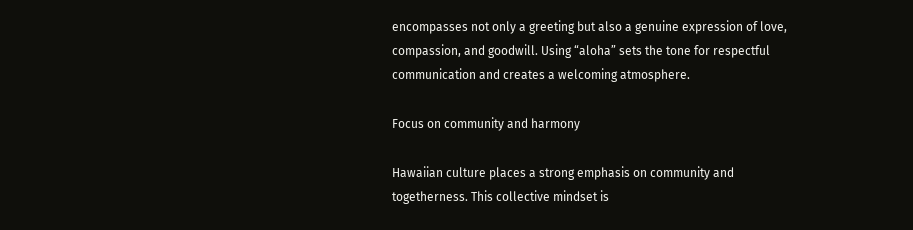encompasses not only a greeting but also a genuine expression of love, compassion, and goodwill. Using “aloha” sets the tone for respectful communication and creates a welcoming atmosphere.

Focus on community and harmony

Hawaiian culture places a strong emphasis on community and togetherness. This collective mindset is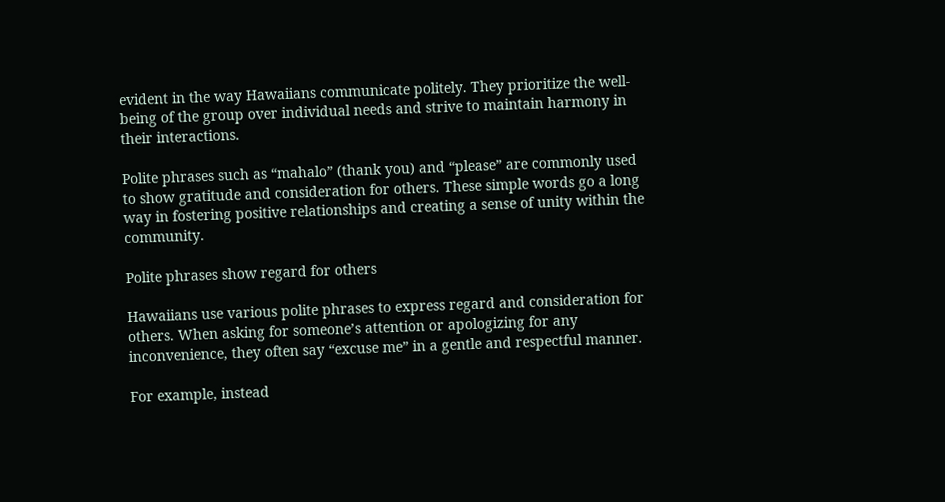evident in the way Hawaiians communicate politely. They prioritize the well-being of the group over individual needs and strive to maintain harmony in their interactions.

Polite phrases such as “mahalo” (thank you) and “please” are commonly used to show gratitude and consideration for others. These simple words go a long way in fostering positive relationships and creating a sense of unity within the community.

Polite phrases show regard for others

Hawaiians use various polite phrases to express regard and consideration for others. When asking for someone’s attention or apologizing for any inconvenience, they often say “excuse me” in a gentle and respectful manner.

For example, instead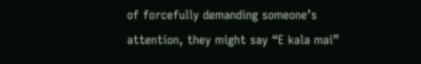of forcefully demanding someone’s attention, they might say “E kala mai”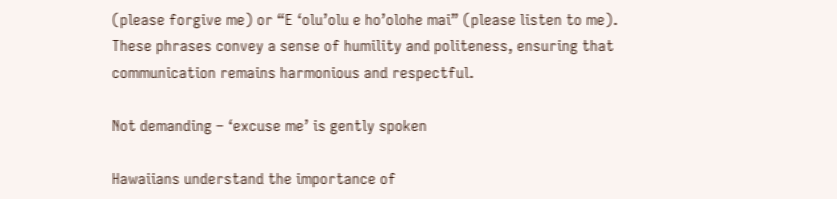(please forgive me) or “E ‘olu’olu e ho’olohe mai” (please listen to me). These phrases convey a sense of humility and politeness, ensuring that communication remains harmonious and respectful.

Not demanding – ‘excuse me’ is gently spoken

Hawaiians understand the importance of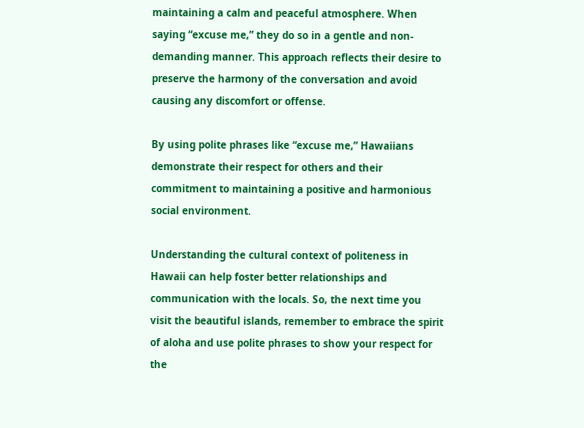maintaining a calm and peaceful atmosphere. When saying “excuse me,” they do so in a gentle and non-demanding manner. This approach reflects their desire to preserve the harmony of the conversation and avoid causing any discomfort or offense.

By using polite phrases like “excuse me,” Hawaiians demonstrate their respect for others and their commitment to maintaining a positive and harmonious social environment.

Understanding the cultural context of politeness in Hawaii can help foster better relationships and communication with the locals. So, the next time you visit the beautiful islands, remember to embrace the spirit of aloha and use polite phrases to show your respect for the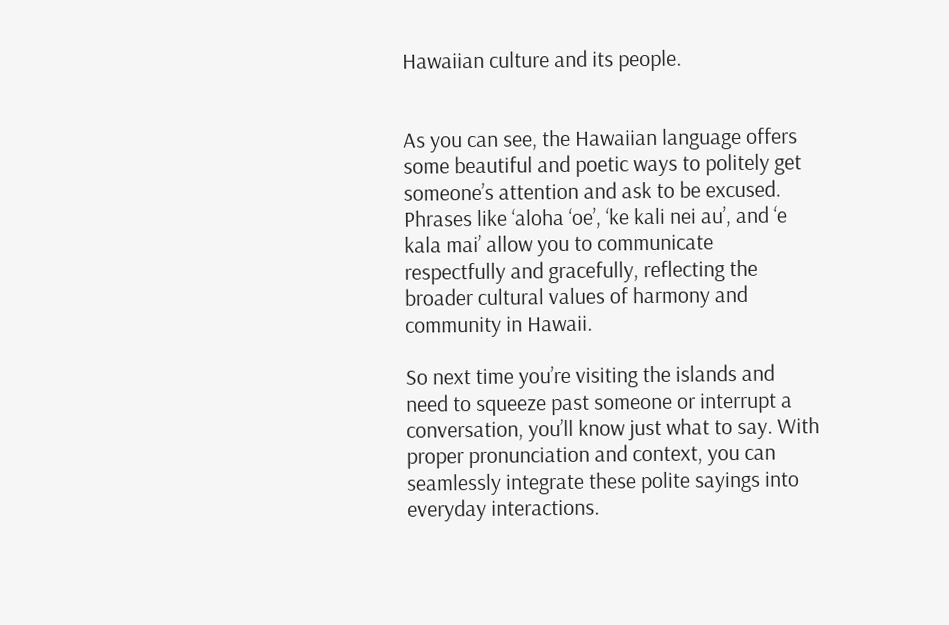Hawaiian culture and its people.


As you can see, the Hawaiian language offers some beautiful and poetic ways to politely get someone’s attention and ask to be excused. Phrases like ‘aloha ‘oe’, ‘ke kali nei au’, and ‘e kala mai’ allow you to communicate respectfully and gracefully, reflecting the broader cultural values of harmony and community in Hawaii.

So next time you’re visiting the islands and need to squeeze past someone or interrupt a conversation, you’ll know just what to say. With proper pronunciation and context, you can seamlessly integrate these polite sayings into everyday interactions.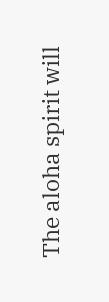The aloha spirit will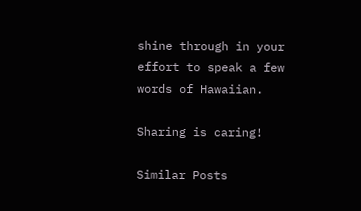shine through in your effort to speak a few words of Hawaiian.

Sharing is caring!

Similar Posts